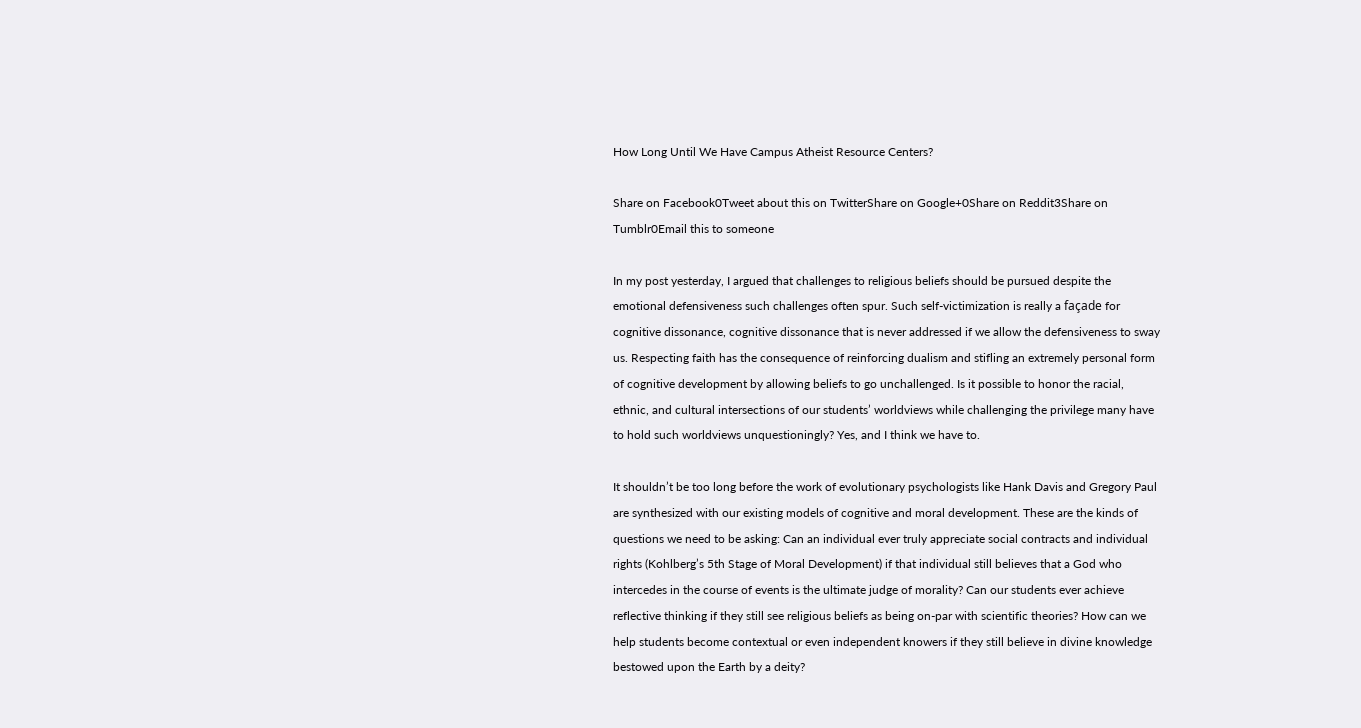How Long Until We Have Campus Atheist Resource Centers?

Share on Facebook0Tweet about this on TwitterShare on Google+0Share on Reddit3Share on Tumblr0Email this to someone

In my post yesterday, I argued that challenges to religious beliefs should be pursued despite the emotional defensiveness such challenges often spur. Such self-victimization is really a façade for cognitive dissonance, cognitive dissonance that is never addressed if we allow the defensiveness to sway us. Respecting faith has the consequence of reinforcing dualism and stifling an extremely personal form of cognitive development by allowing beliefs to go unchallenged. Is it possible to honor the racial, ethnic, and cultural intersections of our students’ worldviews while challenging the privilege many have to hold such worldviews unquestioningly? Yes, and I think we have to.

It shouldn’t be too long before the work of evolutionary psychologists like Hank Davis and Gregory Paul are synthesized with our existing models of cognitive and moral development. These are the kinds of questions we need to be asking: Can an individual ever truly appreciate social contracts and individual rights (Kohlberg’s 5th Stage of Moral Development) if that individual still believes that a God who intercedes in the course of events is the ultimate judge of morality? Can our students ever achieve reflective thinking if they still see religious beliefs as being on-par with scientific theories? How can we help students become contextual or even independent knowers if they still believe in divine knowledge bestowed upon the Earth by a deity?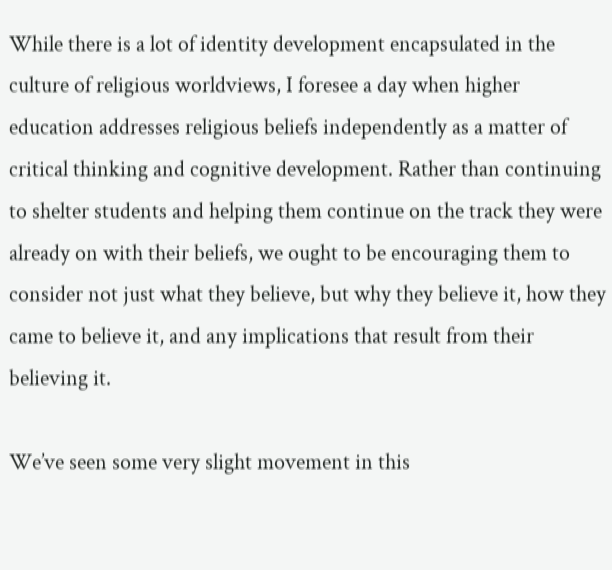While there is a lot of identity development encapsulated in the culture of religious worldviews, I foresee a day when higher education addresses religious beliefs independently as a matter of critical thinking and cognitive development. Rather than continuing to shelter students and helping them continue on the track they were already on with their beliefs, we ought to be encouraging them to consider not just what they believe, but why they believe it, how they came to believe it, and any implications that result from their believing it.

We’ve seen some very slight movement in this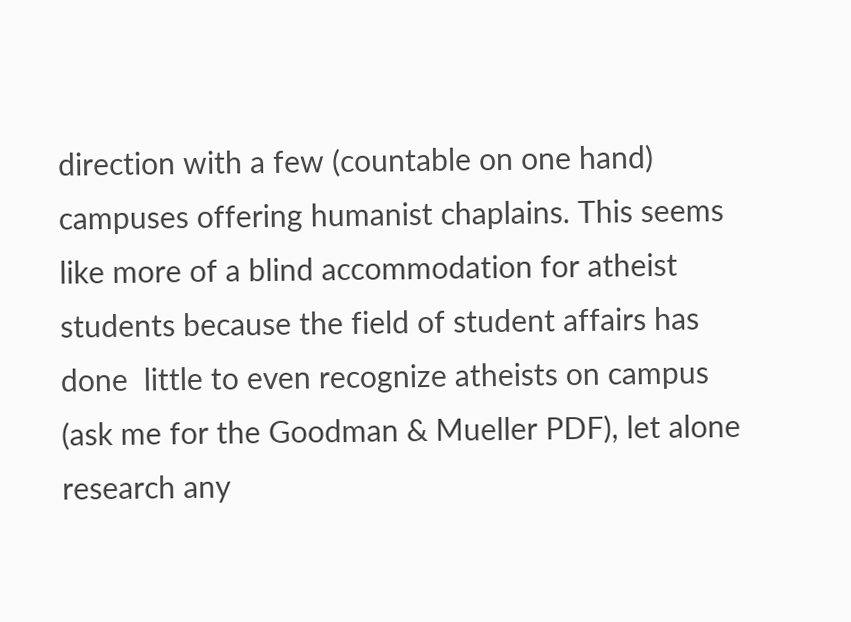direction with a few (countable on one hand) campuses offering humanist chaplains. This seems like more of a blind accommodation for atheist students because the field of student affairs has done  little to even recognize atheists on campus (ask me for the Goodman & Mueller PDF), let alone research any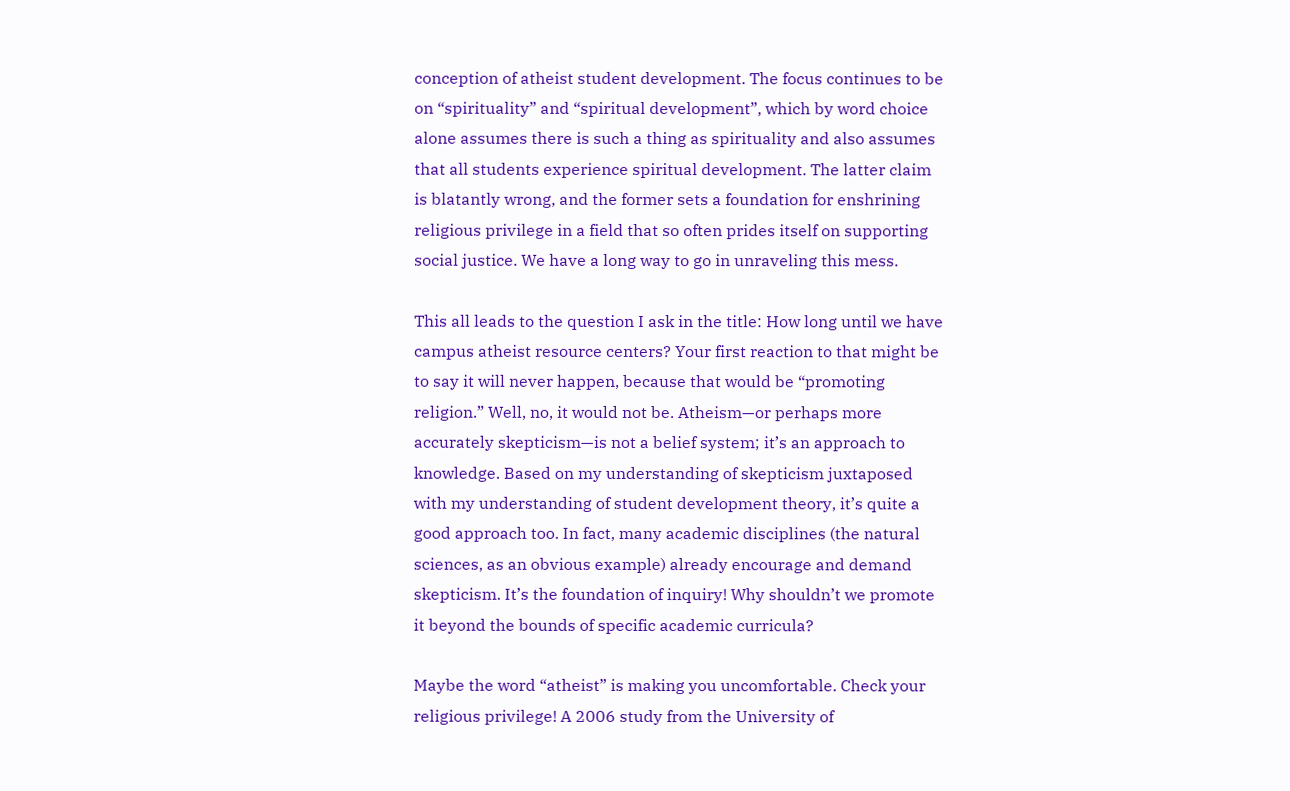conception of atheist student development. The focus continues to be on “spirituality” and “spiritual development”, which by word choice alone assumes there is such a thing as spirituality and also assumes that all students experience spiritual development. The latter claim is blatantly wrong, and the former sets a foundation for enshrining religious privilege in a field that so often prides itself on supporting social justice. We have a long way to go in unraveling this mess.

This all leads to the question I ask in the title: How long until we have campus atheist resource centers? Your first reaction to that might be to say it will never happen, because that would be “promoting religion.” Well, no, it would not be. Atheism—or perhaps more accurately skepticism—is not a belief system; it’s an approach to knowledge. Based on my understanding of skepticism juxtaposed with my understanding of student development theory, it’s quite a good approach too. In fact, many academic disciplines (the natural sciences, as an obvious example) already encourage and demand skepticism. It’s the foundation of inquiry! Why shouldn’t we promote it beyond the bounds of specific academic curricula?

Maybe the word “atheist” is making you uncomfortable. Check your religious privilege! A 2006 study from the University of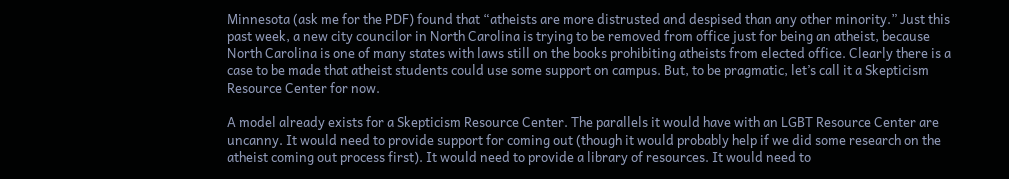Minnesota (ask me for the PDF) found that “atheists are more distrusted and despised than any other minority.” Just this past week, a new city councilor in North Carolina is trying to be removed from office just for being an atheist, because North Carolina is one of many states with laws still on the books prohibiting atheists from elected office. Clearly there is a case to be made that atheist students could use some support on campus. But, to be pragmatic, let’s call it a Skepticism Resource Center for now.

A model already exists for a Skepticism Resource Center. The parallels it would have with an LGBT Resource Center are uncanny. It would need to provide support for coming out (though it would probably help if we did some research on the atheist coming out process first). It would need to provide a library of resources. It would need to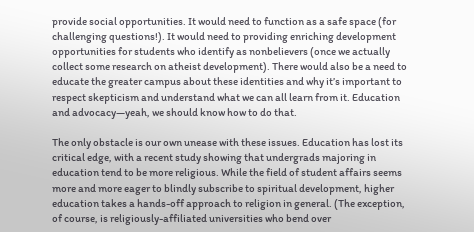provide social opportunities. It would need to function as a safe space (for challenging questions!). It would need to providing enriching development opportunities for students who identify as nonbelievers (once we actually collect some research on atheist development). There would also be a need to educate the greater campus about these identities and why it’s important to respect skepticism and understand what we can all learn from it. Education and advocacy—yeah, we should know how to do that.

The only obstacle is our own unease with these issues. Education has lost its critical edge, with a recent study showing that undergrads majoring in education tend to be more religious. While the field of student affairs seems more and more eager to blindly subscribe to spiritual development, higher education takes a hands-off approach to religion in general. (The exception, of course, is religiously-affiliated universities who bend over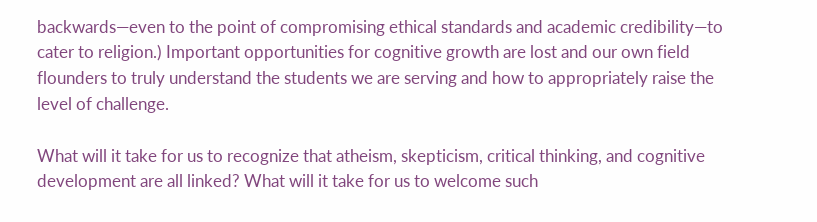backwards—even to the point of compromising ethical standards and academic credibility—to cater to religion.) Important opportunities for cognitive growth are lost and our own field flounders to truly understand the students we are serving and how to appropriately raise the level of challenge.

What will it take for us to recognize that atheism, skepticism, critical thinking, and cognitive development are all linked? What will it take for us to welcome such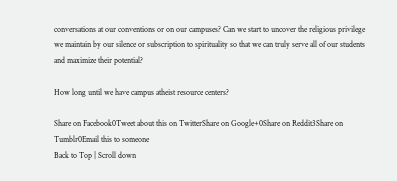conversations at our conventions or on our campuses? Can we start to uncover the religious privilege we maintain by our silence or subscription to spirituality so that we can truly serve all of our students and maximize their potential?

How long until we have campus atheist resource centers?

Share on Facebook0Tweet about this on TwitterShare on Google+0Share on Reddit3Share on Tumblr0Email this to someone
Back to Top | Scroll down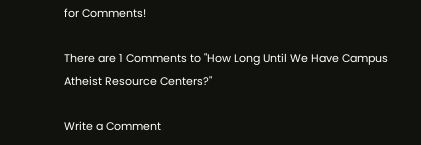for Comments!

There are 1 Comments to "How Long Until We Have Campus Atheist Resource Centers?"

Write a Comment